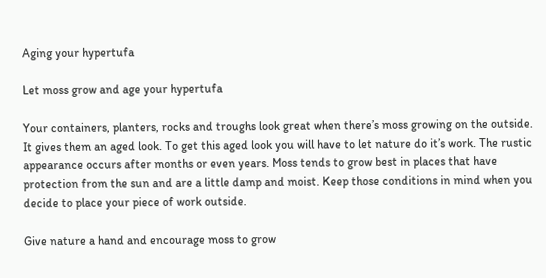Aging your hypertufa

Let moss grow and age your hypertufa

Your containers, planters, rocks and troughs look great when there’s moss growing on the outside. It gives them an aged look. To get this aged look you will have to let nature do it’s work. The rustic appearance occurs after months or even years. Moss tends to grow best in places that have protection from the sun and are a little damp and moist. Keep those conditions in mind when you decide to place your piece of work outside.

Give nature a hand and encourage moss to grow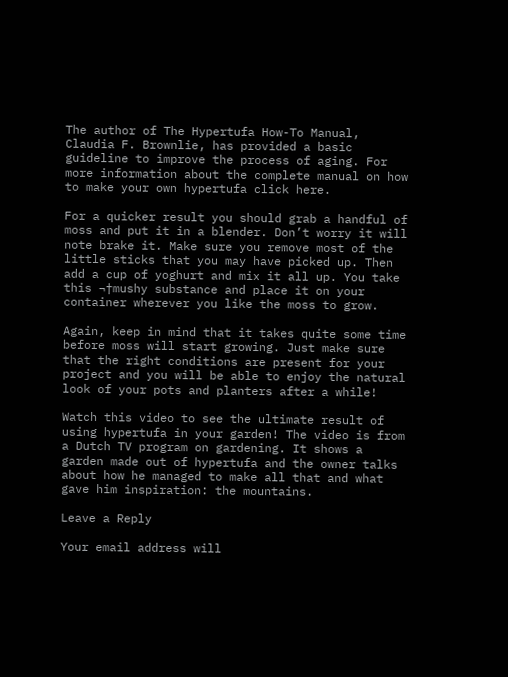The author of The Hypertufa How-To Manual, Claudia F. Brownlie, has provided a basic guideline to improve the process of aging. For more information about the complete manual on how to make your own hypertufa click here.

For a quicker result you should grab a handful of moss and put it in a blender. Don’t worry it will note brake it. Make sure you remove most of the little sticks that you may have picked up. Then add a cup of yoghurt and mix it all up. You take this ¬†mushy substance and place it on your container wherever you like the moss to grow.

Again, keep in mind that it takes quite some time before moss will start growing. Just make sure that the right conditions are present for your project and you will be able to enjoy the natural look of your pots and planters after a while!

Watch this video to see the ultimate result of using hypertufa in your garden! The video is from a Dutch TV program on gardening. It shows a garden made out of hypertufa and the owner talks about how he managed to make all that and what gave him inspiration: the mountains.

Leave a Reply

Your email address will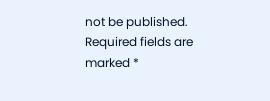not be published. Required fields are marked *